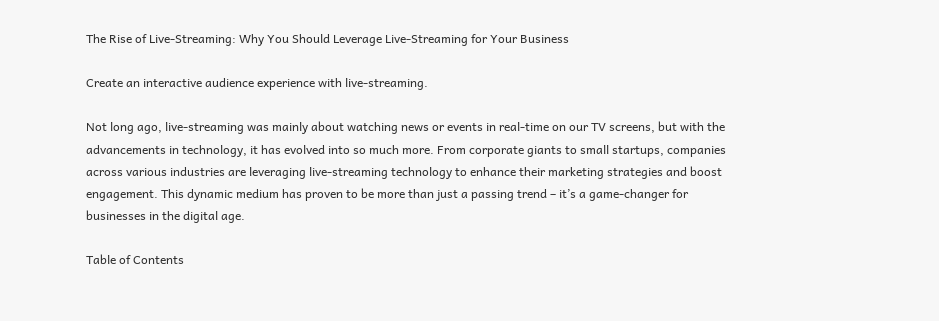The Rise of Live-Streaming: Why You Should Leverage Live-Streaming for Your Business

Create an interactive audience experience with live-streaming.

Not long ago, live-streaming was mainly about watching news or events in real-time on our TV screens, but with the advancements in technology, it has evolved into so much more. From corporate giants to small startups, companies across various industries are leveraging live-streaming technology to enhance their marketing strategies and boost engagement. This dynamic medium has proven to be more than just a passing trend – it’s a game-changer for businesses in the digital age.

Table of Contents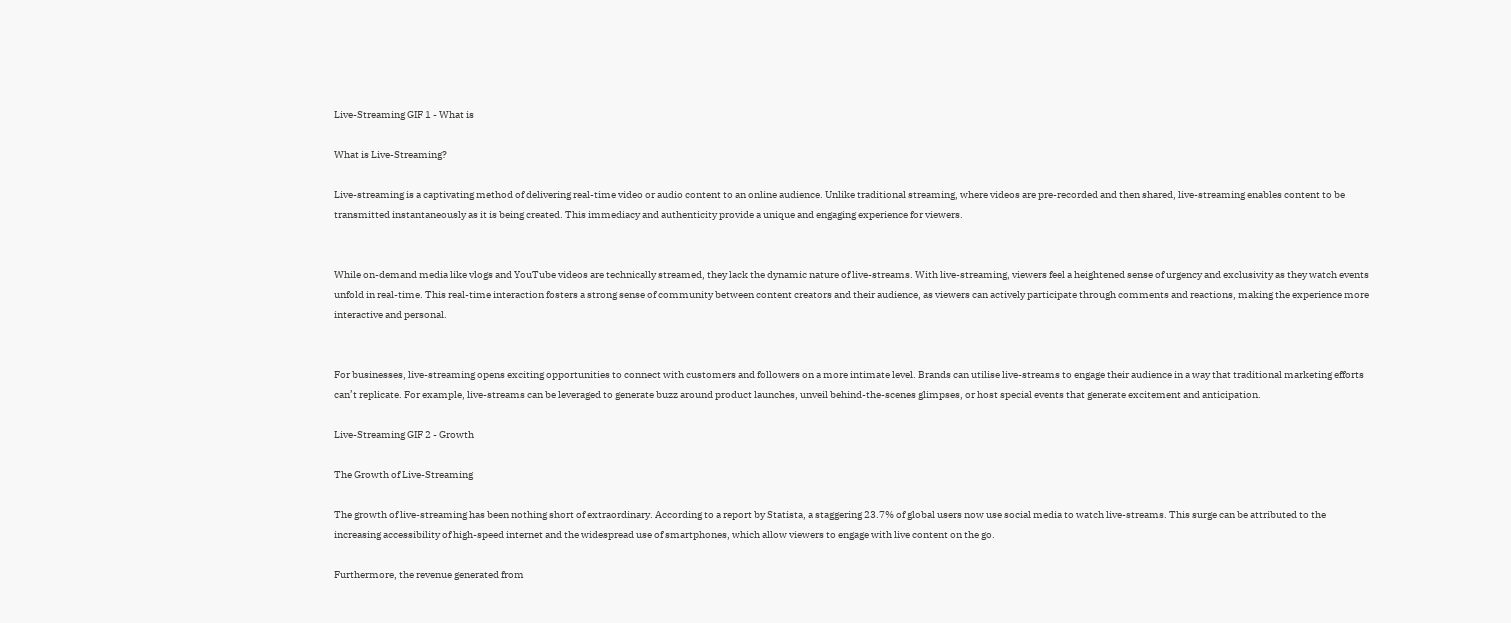Live-Streaming GIF 1 - What is

What is Live-Streaming?

Live-streaming is a captivating method of delivering real-time video or audio content to an online audience. Unlike traditional streaming, where videos are pre-recorded and then shared, live-streaming enables content to be transmitted instantaneously as it is being created. This immediacy and authenticity provide a unique and engaging experience for viewers.


While on-demand media like vlogs and YouTube videos are technically streamed, they lack the dynamic nature of live-streams. With live-streaming, viewers feel a heightened sense of urgency and exclusivity as they watch events unfold in real-time. This real-time interaction fosters a strong sense of community between content creators and their audience, as viewers can actively participate through comments and reactions, making the experience more interactive and personal.


For businesses, live-streaming opens exciting opportunities to connect with customers and followers on a more intimate level. Brands can utilise live-streams to engage their audience in a way that traditional marketing efforts can’t replicate. For example, live-streams can be leveraged to generate buzz around product launches, unveil behind-the-scenes glimpses, or host special events that generate excitement and anticipation.

Live-Streaming GIF 2 - Growth

The Growth of Live-Streaming

The growth of live-streaming has been nothing short of extraordinary. According to a report by Statista, a staggering 23.7% of global users now use social media to watch live-streams. This surge can be attributed to the increasing accessibility of high-speed internet and the widespread use of smartphones, which allow viewers to engage with live content on the go.

Furthermore, the revenue generated from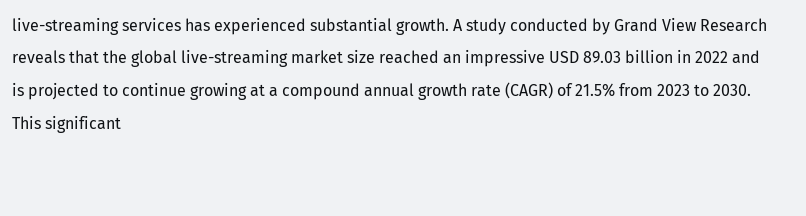live-streaming services has experienced substantial growth. A study conducted by Grand View Research reveals that the global live-streaming market size reached an impressive USD 89.03 billion in 2022 and is projected to continue growing at a compound annual growth rate (CAGR) of 21.5% from 2023 to 2030. This significant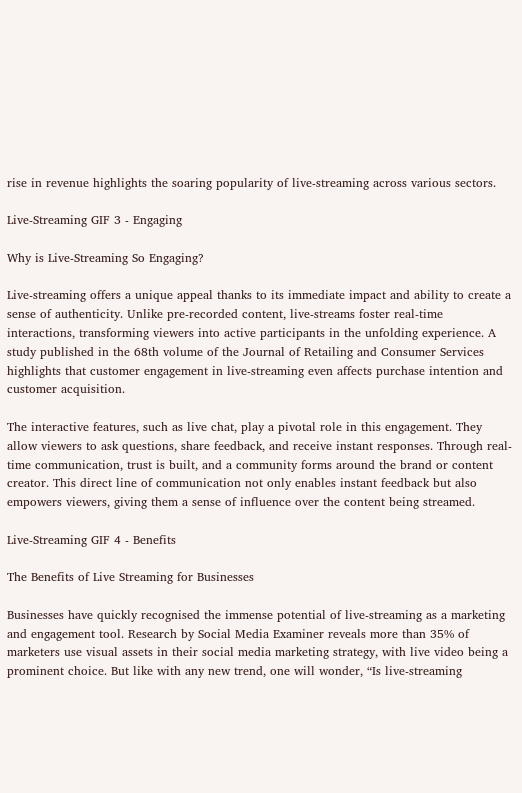rise in revenue highlights the soaring popularity of live-streaming across various sectors.

Live-Streaming GIF 3 - Engaging

Why is Live-Streaming So Engaging?

Live-streaming offers a unique appeal thanks to its immediate impact and ability to create a sense of authenticity. Unlike pre-recorded content, live-streams foster real-time interactions, transforming viewers into active participants in the unfolding experience. A study published in the 68th volume of the Journal of Retailing and Consumer Services highlights that customer engagement in live-streaming even affects purchase intention and customer acquisition.

The interactive features, such as live chat, play a pivotal role in this engagement. They allow viewers to ask questions, share feedback, and receive instant responses. Through real-time communication, trust is built, and a community forms around the brand or content creator. This direct line of communication not only enables instant feedback but also empowers viewers, giving them a sense of influence over the content being streamed.

Live-Streaming GIF 4 - Benefits

The Benefits of Live Streaming for Businesses

Businesses have quickly recognised the immense potential of live-streaming as a marketing and engagement tool. Research by Social Media Examiner reveals more than 35% of marketers use visual assets in their social media marketing strategy, with live video being a prominent choice. But like with any new trend, one will wonder, “Is live-streaming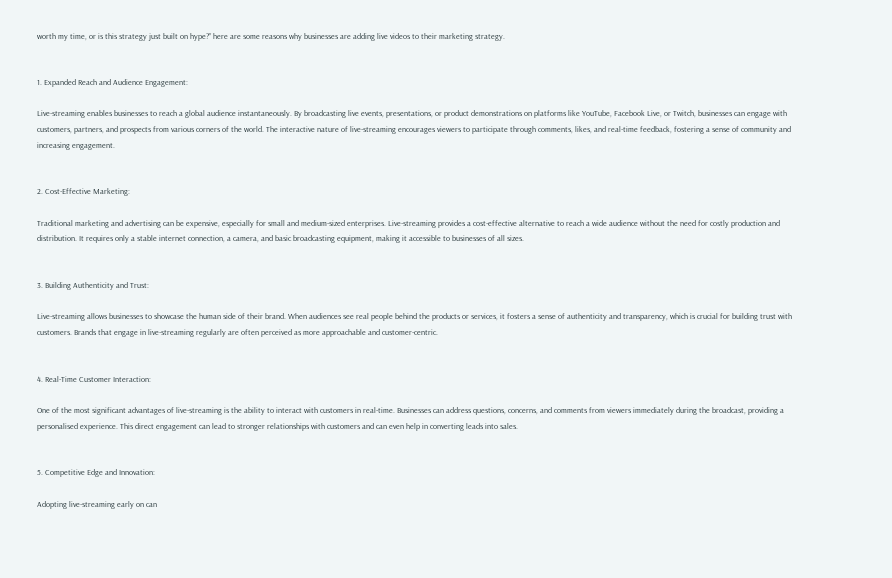worth my time, or is this strategy just built on hype?” here are some reasons why businesses are adding live videos to their marketing strategy.


1. Expanded Reach and Audience Engagement:

Live-streaming enables businesses to reach a global audience instantaneously. By broadcasting live events, presentations, or product demonstrations on platforms like YouTube, Facebook Live, or Twitch, businesses can engage with customers, partners, and prospects from various corners of the world. The interactive nature of live-streaming encourages viewers to participate through comments, likes, and real-time feedback, fostering a sense of community and increasing engagement.


2. Cost-Effective Marketing:

Traditional marketing and advertising can be expensive, especially for small and medium-sized enterprises. Live-streaming provides a cost-effective alternative to reach a wide audience without the need for costly production and distribution. It requires only a stable internet connection, a camera, and basic broadcasting equipment, making it accessible to businesses of all sizes.


3. Building Authenticity and Trust:

Live-streaming allows businesses to showcase the human side of their brand. When audiences see real people behind the products or services, it fosters a sense of authenticity and transparency, which is crucial for building trust with customers. Brands that engage in live-streaming regularly are often perceived as more approachable and customer-centric.


4. Real-Time Customer Interaction:

One of the most significant advantages of live-streaming is the ability to interact with customers in real-time. Businesses can address questions, concerns, and comments from viewers immediately during the broadcast, providing a personalised experience. This direct engagement can lead to stronger relationships with customers and can even help in converting leads into sales.


5. Competitive Edge and Innovation:

Adopting live-streaming early on can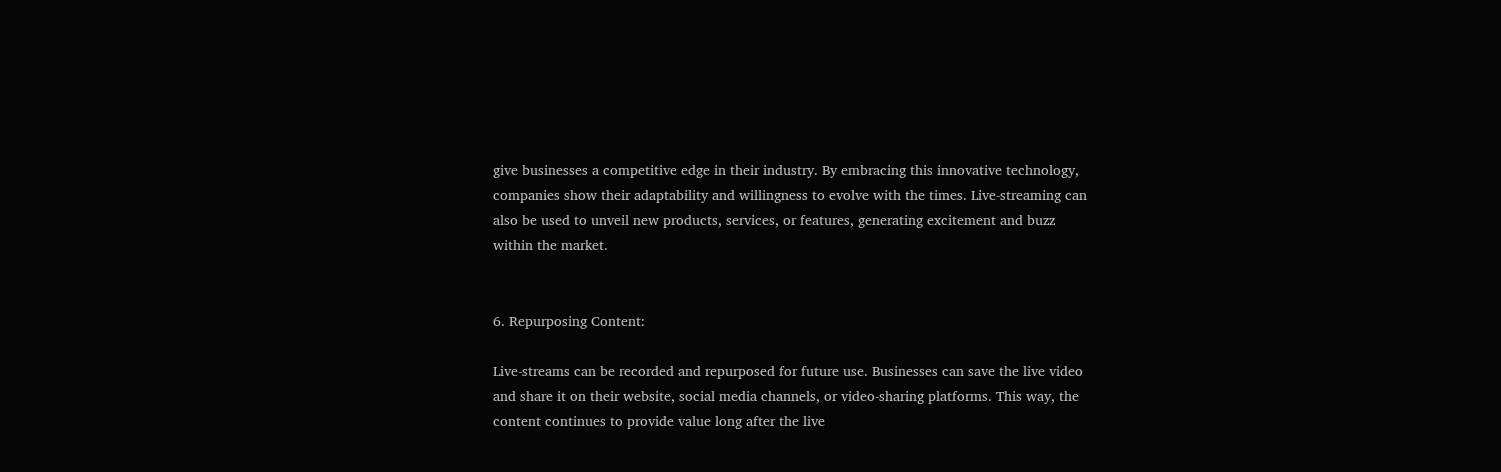give businesses a competitive edge in their industry. By embracing this innovative technology, companies show their adaptability and willingness to evolve with the times. Live-streaming can also be used to unveil new products, services, or features, generating excitement and buzz within the market.


6. Repurposing Content:

Live-streams can be recorded and repurposed for future use. Businesses can save the live video and share it on their website, social media channels, or video-sharing platforms. This way, the content continues to provide value long after the live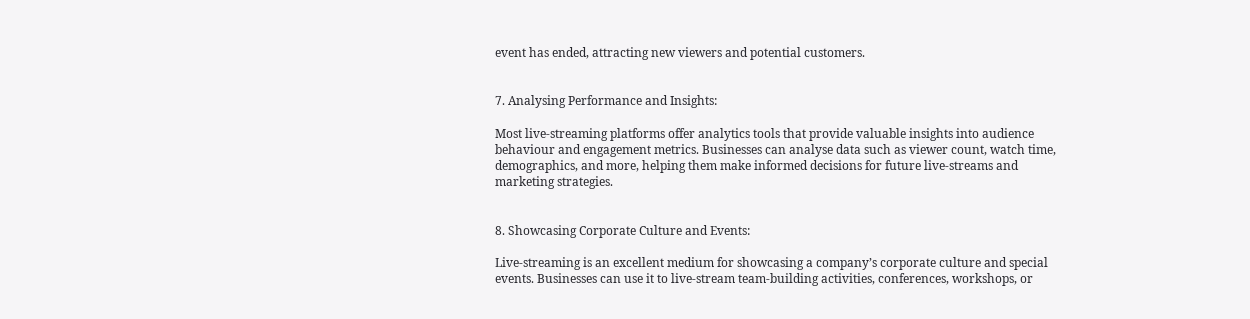event has ended, attracting new viewers and potential customers.


7. Analysing Performance and Insights:

Most live-streaming platforms offer analytics tools that provide valuable insights into audience behaviour and engagement metrics. Businesses can analyse data such as viewer count, watch time, demographics, and more, helping them make informed decisions for future live-streams and marketing strategies.


8. Showcasing Corporate Culture and Events:

Live-streaming is an excellent medium for showcasing a company’s corporate culture and special events. Businesses can use it to live-stream team-building activities, conferences, workshops, or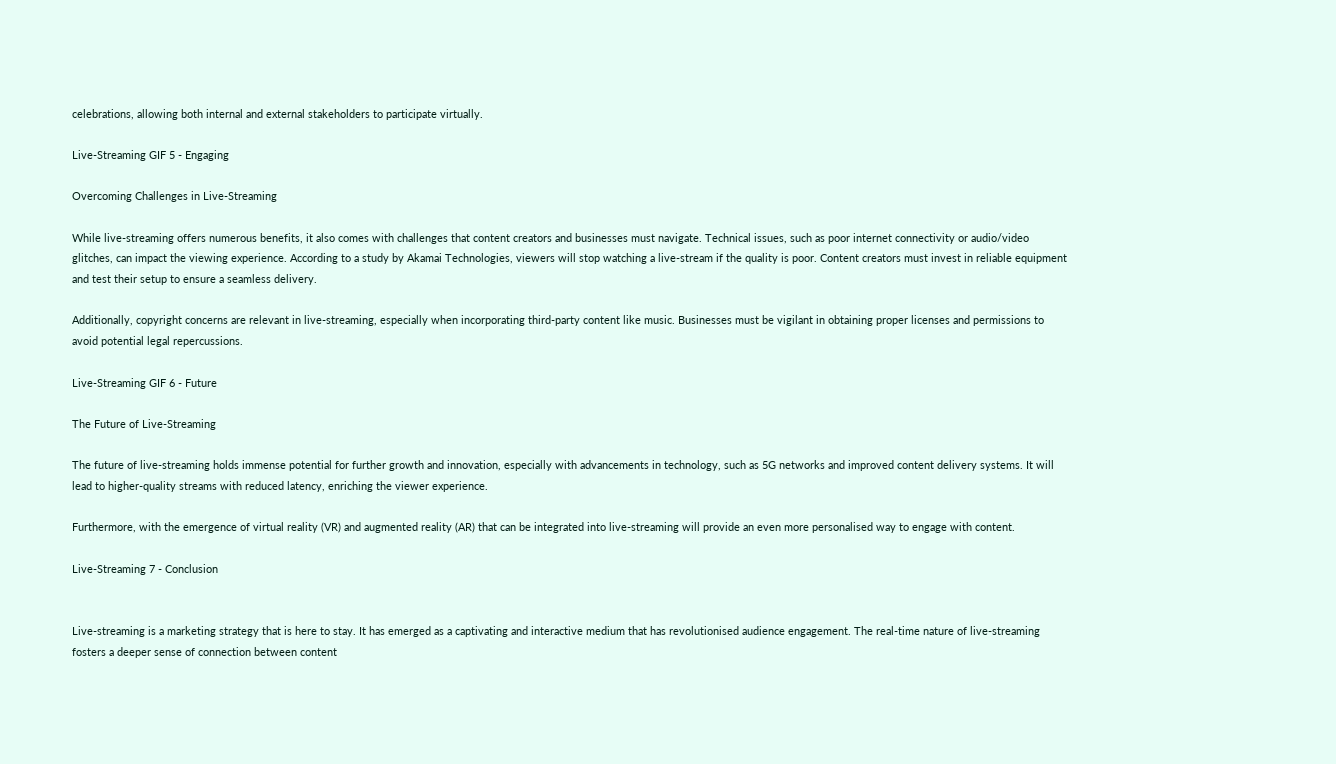celebrations, allowing both internal and external stakeholders to participate virtually.

Live-Streaming GIF 5 - Engaging

Overcoming Challenges in Live-Streaming

While live-streaming offers numerous benefits, it also comes with challenges that content creators and businesses must navigate. Technical issues, such as poor internet connectivity or audio/video glitches, can impact the viewing experience. According to a study by Akamai Technologies, viewers will stop watching a live-stream if the quality is poor. Content creators must invest in reliable equipment and test their setup to ensure a seamless delivery.

Additionally, copyright concerns are relevant in live-streaming, especially when incorporating third-party content like music. Businesses must be vigilant in obtaining proper licenses and permissions to avoid potential legal repercussions.

Live-Streaming GIF 6 - Future

The Future of Live-Streaming

The future of live-streaming holds immense potential for further growth and innovation, especially with advancements in technology, such as 5G networks and improved content delivery systems. It will lead to higher-quality streams with reduced latency, enriching the viewer experience.

Furthermore, with the emergence of virtual reality (VR) and augmented reality (AR) that can be integrated into live-streaming will provide an even more personalised way to engage with content.

Live-Streaming 7 - Conclusion


Live-streaming is a marketing strategy that is here to stay. It has emerged as a captivating and interactive medium that has revolutionised audience engagement. The real-time nature of live-streaming fosters a deeper sense of connection between content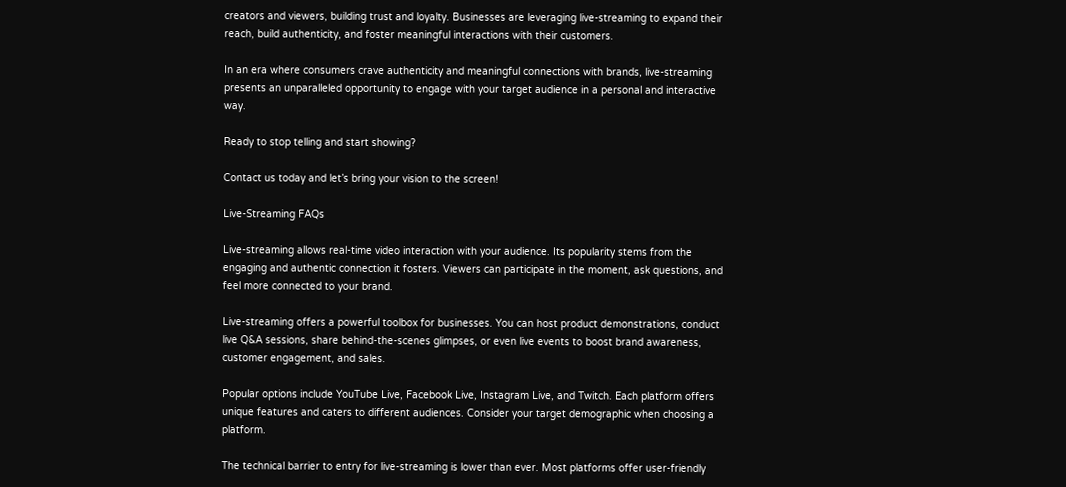creators and viewers, building trust and loyalty. Businesses are leveraging live-streaming to expand their reach, build authenticity, and foster meaningful interactions with their customers.

In an era where consumers crave authenticity and meaningful connections with brands, live-streaming presents an unparalleled opportunity to engage with your target audience in a personal and interactive way.

Ready to stop telling and start showing?

Contact us today and let’s bring your vision to the screen!

Live-Streaming FAQs

Live-streaming allows real-time video interaction with your audience. Its popularity stems from the engaging and authentic connection it fosters. Viewers can participate in the moment, ask questions, and feel more connected to your brand.

Live-streaming offers a powerful toolbox for businesses. You can host product demonstrations, conduct live Q&A sessions, share behind-the-scenes glimpses, or even live events to boost brand awareness, customer engagement, and sales.

Popular options include YouTube Live, Facebook Live, Instagram Live, and Twitch. Each platform offers unique features and caters to different audiences. Consider your target demographic when choosing a platform.

The technical barrier to entry for live-streaming is lower than ever. Most platforms offer user-friendly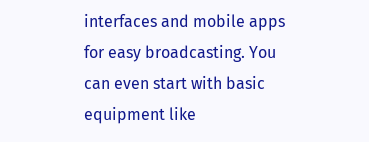interfaces and mobile apps for easy broadcasting. You can even start with basic equipment like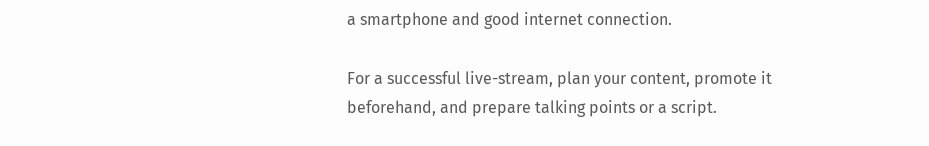a smartphone and good internet connection.

For a successful live-stream, plan your content, promote it beforehand, and prepare talking points or a script.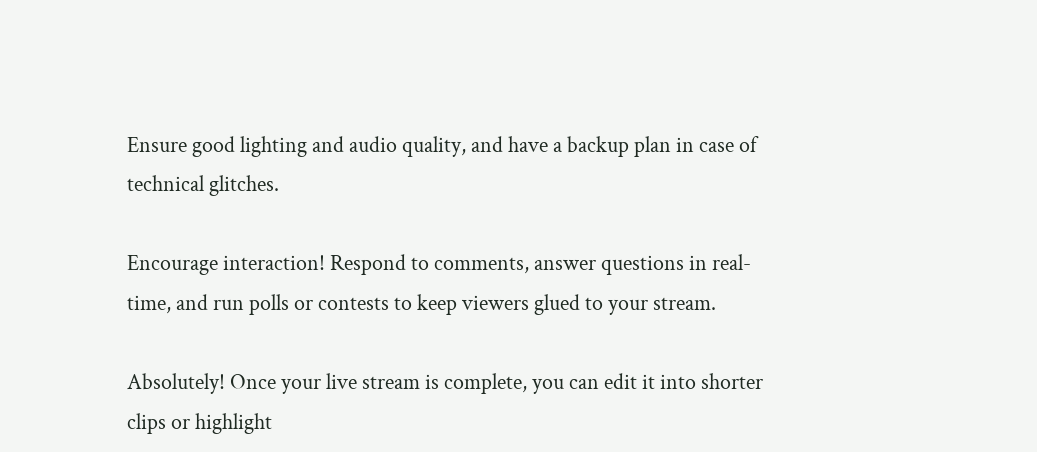Ensure good lighting and audio quality, and have a backup plan in case of technical glitches.

Encourage interaction! Respond to comments, answer questions in real-time, and run polls or contests to keep viewers glued to your stream.

Absolutely! Once your live stream is complete, you can edit it into shorter clips or highlight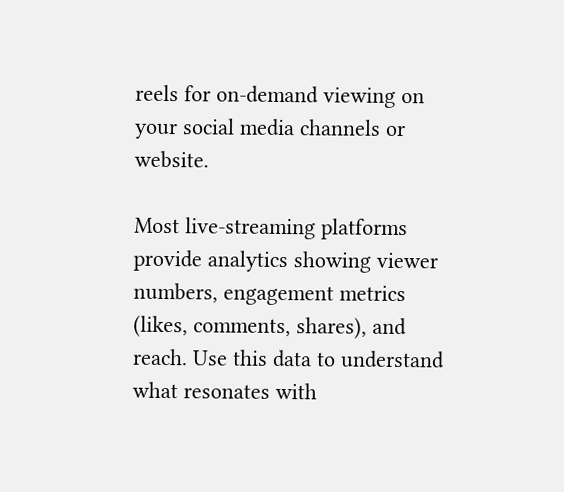reels for on-demand viewing on your social media channels or website.

Most live-streaming platforms provide analytics showing viewer numbers, engagement metrics (likes, comments, shares), and reach. Use this data to understand what resonates with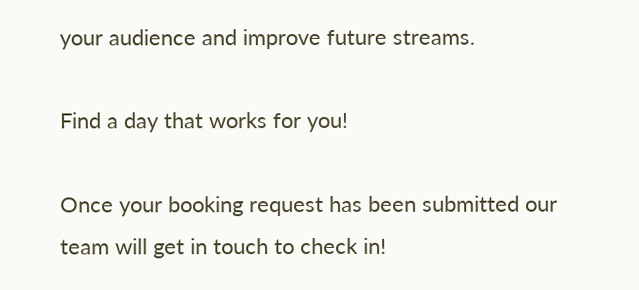your audience and improve future streams.

Find a day that works for you!

Once your booking request has been submitted our team will get in touch to check in!